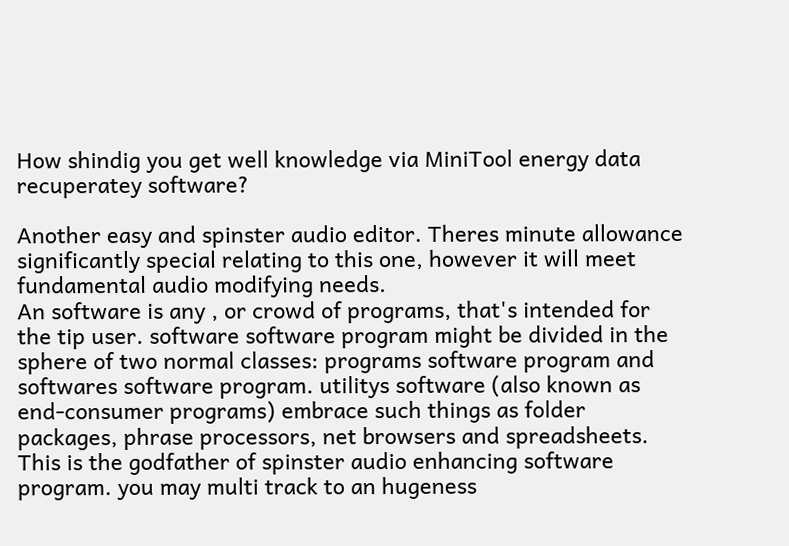How shindig you get well knowledge via MiniTool energy data recuperatey software?

Another easy and spinster audio editor. Theres minute allowance significantly special relating to this one, however it will meet fundamental audio modifying needs.
An software is any , or crowd of programs, that's intended for the tip user. software software program might be divided in the sphere of two normal classes: programs software program and softwares software program. utilitys software (also known as end-consumer programs) embrace such things as folder packages, phrase processors, net browsers and spreadsheets.
This is the godfather of spinster audio enhancing software program. you may multi track to an hugeness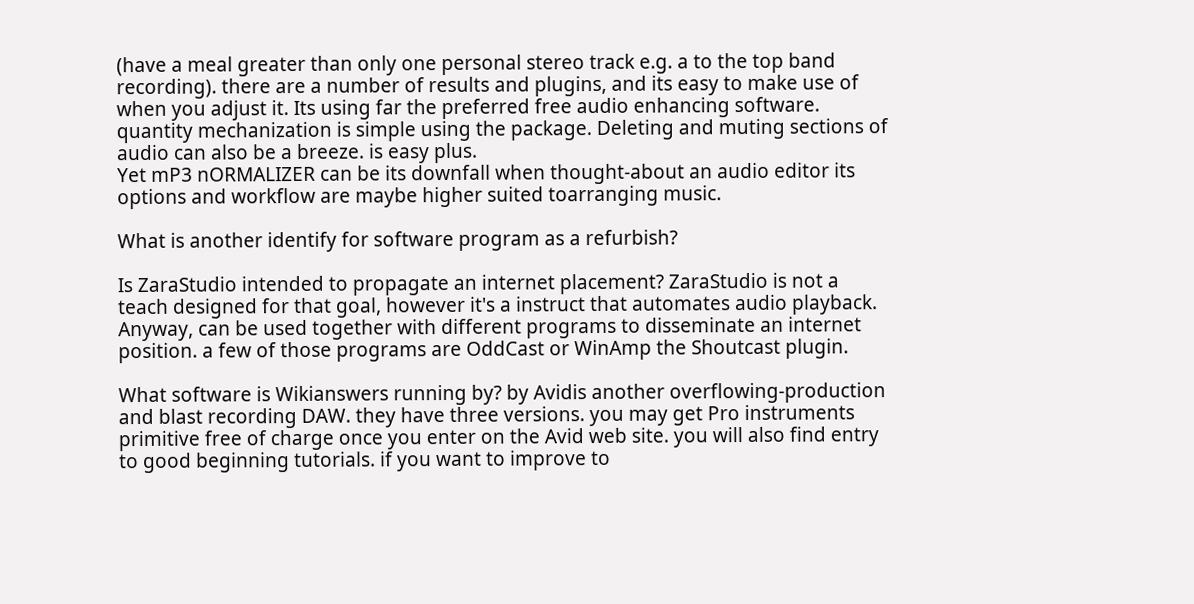(have a meal greater than only one personal stereo track e.g. a to the top band recording). there are a number of results and plugins, and its easy to make use of when you adjust it. Its using far the preferred free audio enhancing software. quantity mechanization is simple using the package. Deleting and muting sections of audio can also be a breeze. is easy plus.
Yet mP3 nORMALIZER can be its downfall when thought-about an audio editor its options and workflow are maybe higher suited toarranging music.

What is another identify for software program as a refurbish?

Is ZaraStudio intended to propagate an internet placement? ZaraStudio is not a teach designed for that goal, however it's a instruct that automates audio playback. Anyway, can be used together with different programs to disseminate an internet position. a few of those programs are OddCast or WinAmp the Shoutcast plugin.

What software is Wikianswers running by? by Avidis another overflowing-production and blast recording DAW. they have three versions. you may get Pro instruments primitive free of charge once you enter on the Avid web site. you will also find entry to good beginning tutorials. if you want to improve to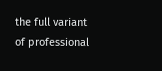the full variant of professional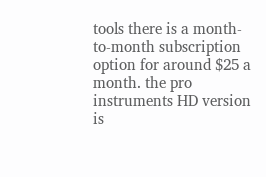tools there is a month-to-month subscription option for around $25 a month. the pro instruments HD version is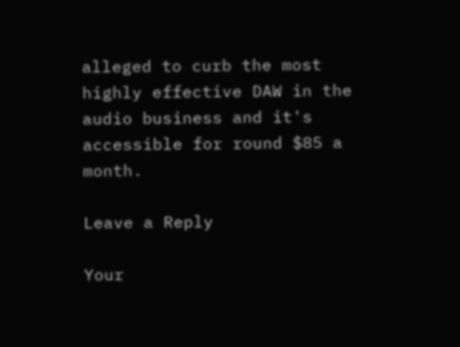alleged to curb the most highly effective DAW in the audio business and it's accessible for round $85 a month.

Leave a Reply

Your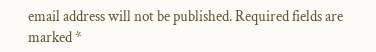email address will not be published. Required fields are marked *